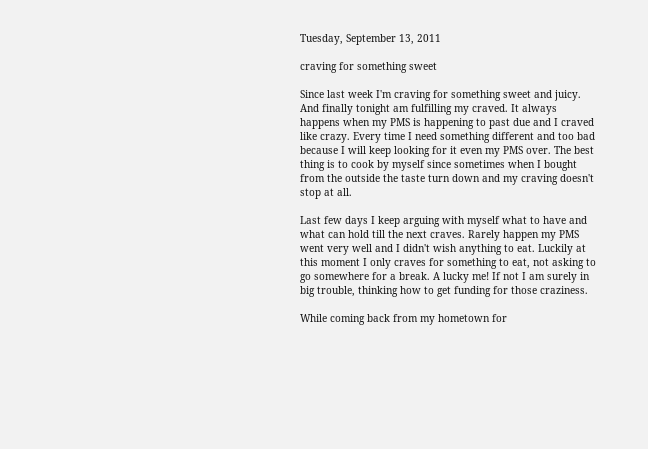Tuesday, September 13, 2011

craving for something sweet

Since last week I'm craving for something sweet and juicy. And finally tonight am fulfilling my craved. It always happens when my PMS is happening to past due and I craved like crazy. Every time I need something different and too bad because I will keep looking for it even my PMS over. The best thing is to cook by myself since sometimes when I bought from the outside the taste turn down and my craving doesn't stop at all.

Last few days I keep arguing with myself what to have and what can hold till the next craves. Rarely happen my PMS went very well and I didn't wish anything to eat. Luckily at this moment I only craves for something to eat, not asking to go somewhere for a break. A lucky me! If not I am surely in big trouble, thinking how to get funding for those craziness.

While coming back from my hometown for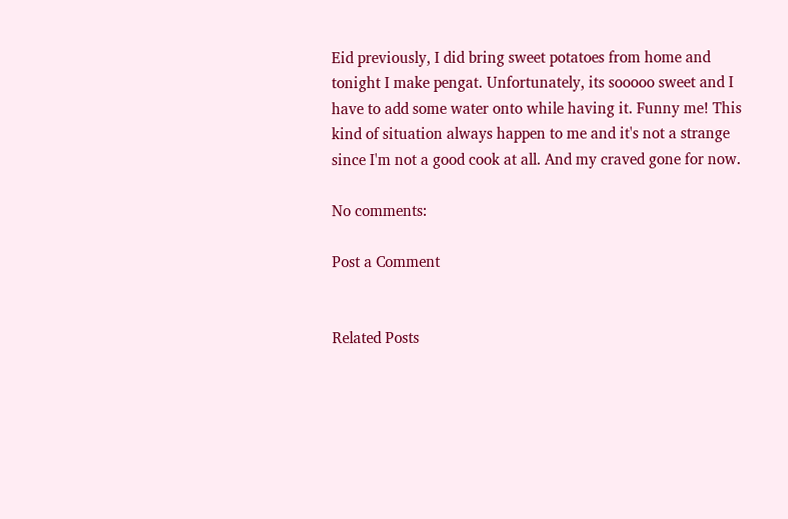Eid previously, I did bring sweet potatoes from home and tonight I make pengat. Unfortunately, its sooooo sweet and I have to add some water onto while having it. Funny me! This kind of situation always happen to me and it's not a strange since I'm not a good cook at all. And my craved gone for now.

No comments:

Post a Comment


Related Posts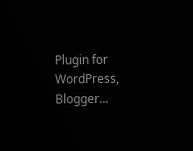Plugin for WordPress, Blogger...